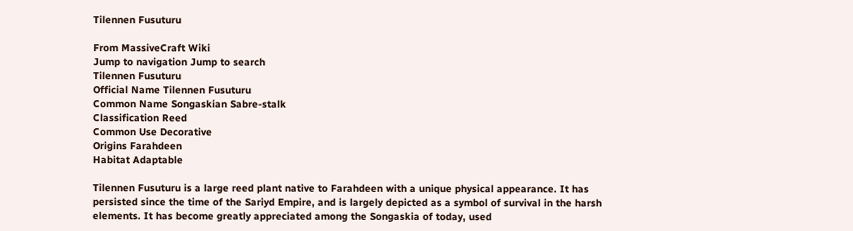Tilennen Fusuturu

From MassiveCraft Wiki
Jump to navigation Jump to search
Tilennen Fusuturu
Official Name Tilennen Fusuturu
Common Name Songaskian Sabre-stalk
Classification Reed
Common Use Decorative
Origins Farahdeen
Habitat Adaptable

Tilennen Fusuturu is a large reed plant native to Farahdeen with a unique physical appearance. It has persisted since the time of the Sariyd Empire, and is largely depicted as a symbol of survival in the harsh elements. It has become greatly appreciated among the Songaskia of today, used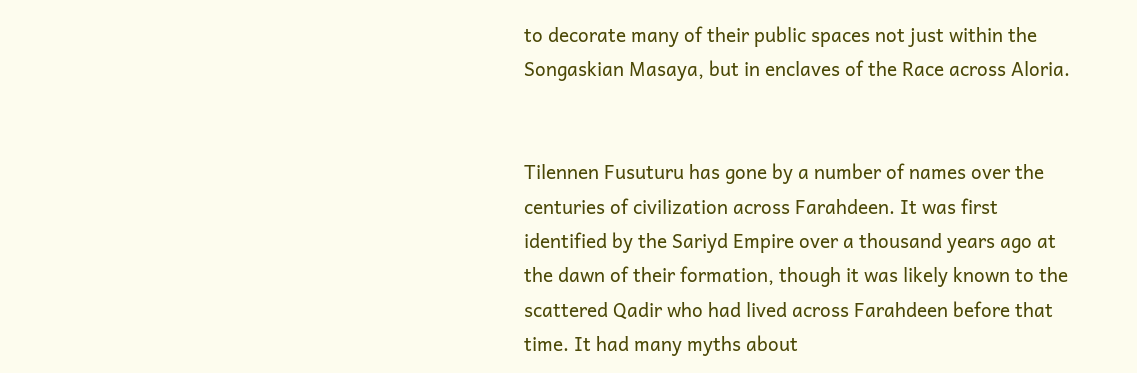to decorate many of their public spaces not just within the Songaskian Masaya, but in enclaves of the Race across Aloria.


Tilennen Fusuturu has gone by a number of names over the centuries of civilization across Farahdeen. It was first identified by the Sariyd Empire over a thousand years ago at the dawn of their formation, though it was likely known to the scattered Qadir who had lived across Farahdeen before that time. It had many myths about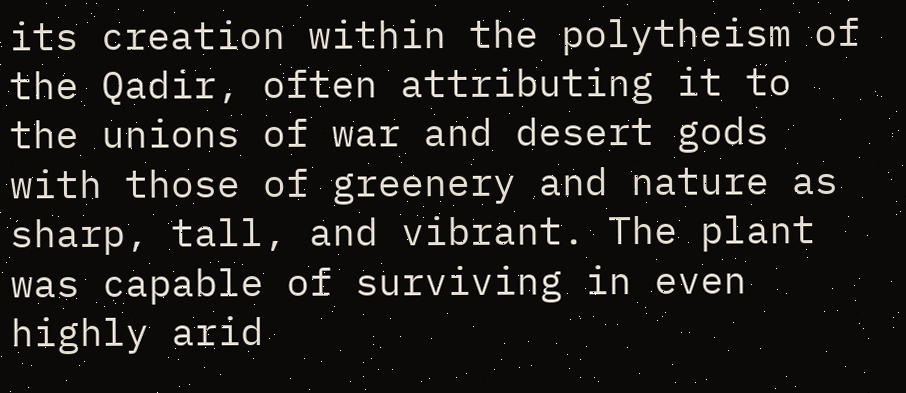its creation within the polytheism of the Qadir, often attributing it to the unions of war and desert gods with those of greenery and nature as sharp, tall, and vibrant. The plant was capable of surviving in even highly arid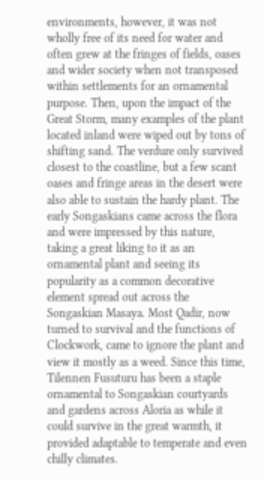environments, however, it was not wholly free of its need for water and often grew at the fringes of fields, oases and wider society when not transposed within settlements for an ornamental purpose. Then, upon the impact of the Great Storm, many examples of the plant located inland were wiped out by tons of shifting sand. The verdure only survived closest to the coastline, but a few scant oases and fringe areas in the desert were also able to sustain the hardy plant. The early Songaskians came across the flora and were impressed by this nature, taking a great liking to it as an ornamental plant and seeing its popularity as a common decorative element spread out across the Songaskian Masaya. Most Qadir, now turned to survival and the functions of Clockwork, came to ignore the plant and view it mostly as a weed. Since this time, Tilennen Fusuturu has been a staple ornamental to Songaskian courtyards and gardens across Aloria as while it could survive in the great warmth, it provided adaptable to temperate and even chilly climates.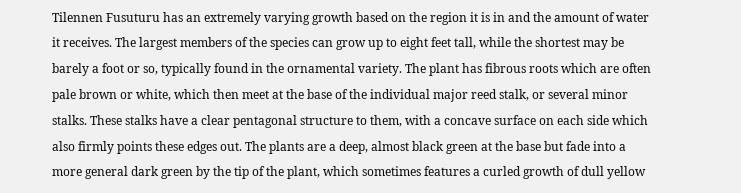Tilennen Fusuturu has an extremely varying growth based on the region it is in and the amount of water it receives. The largest members of the species can grow up to eight feet tall, while the shortest may be barely a foot or so, typically found in the ornamental variety. The plant has fibrous roots which are often pale brown or white, which then meet at the base of the individual major reed stalk, or several minor stalks. These stalks have a clear pentagonal structure to them, with a concave surface on each side which also firmly points these edges out. The plants are a deep, almost black green at the base but fade into a more general dark green by the tip of the plant, which sometimes features a curled growth of dull yellow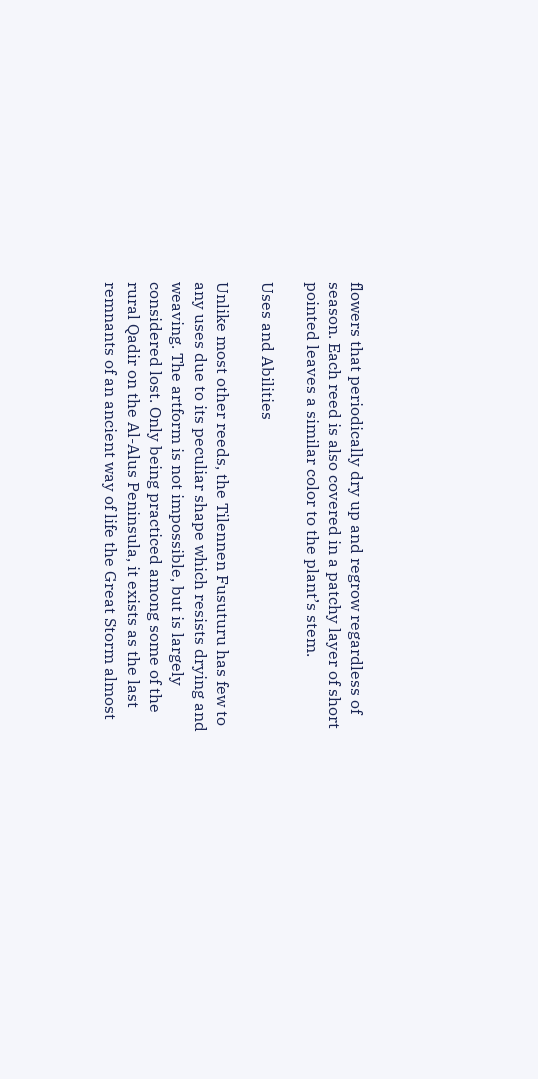flowers that periodically dry up and regrow regardless of season. Each reed is also covered in a patchy layer of short pointed leaves a similar color to the plant’s stem.

Uses and Abilities

Unlike most other reeds, the Tilennen Fusuturu has few to any uses due to its peculiar shape which resists drying and weaving. The artform is not impossible, but is largely considered lost. Only being practiced among some of the rural Qadir on the Al-Alus Peninsula, it exists as the last remnants of an ancient way of life the Great Storm almost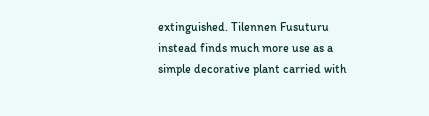extinguished. Tilennen Fusuturu instead finds much more use as a simple decorative plant carried with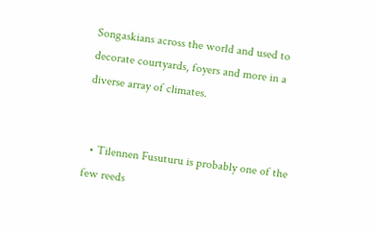Songaskians across the world and used to decorate courtyards, foyers and more in a diverse array of climates.


  • Tilennen Fusuturu is probably one of the few reeds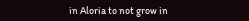in Aloria to not grow in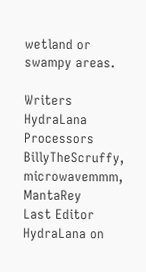wetland or swampy areas.

Writers HydraLana
Processors BillyTheScruffy, microwavemmm, MantaRey
Last Editor HydraLana on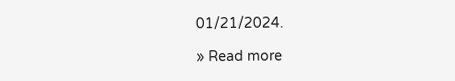01/21/2024.

» Read more